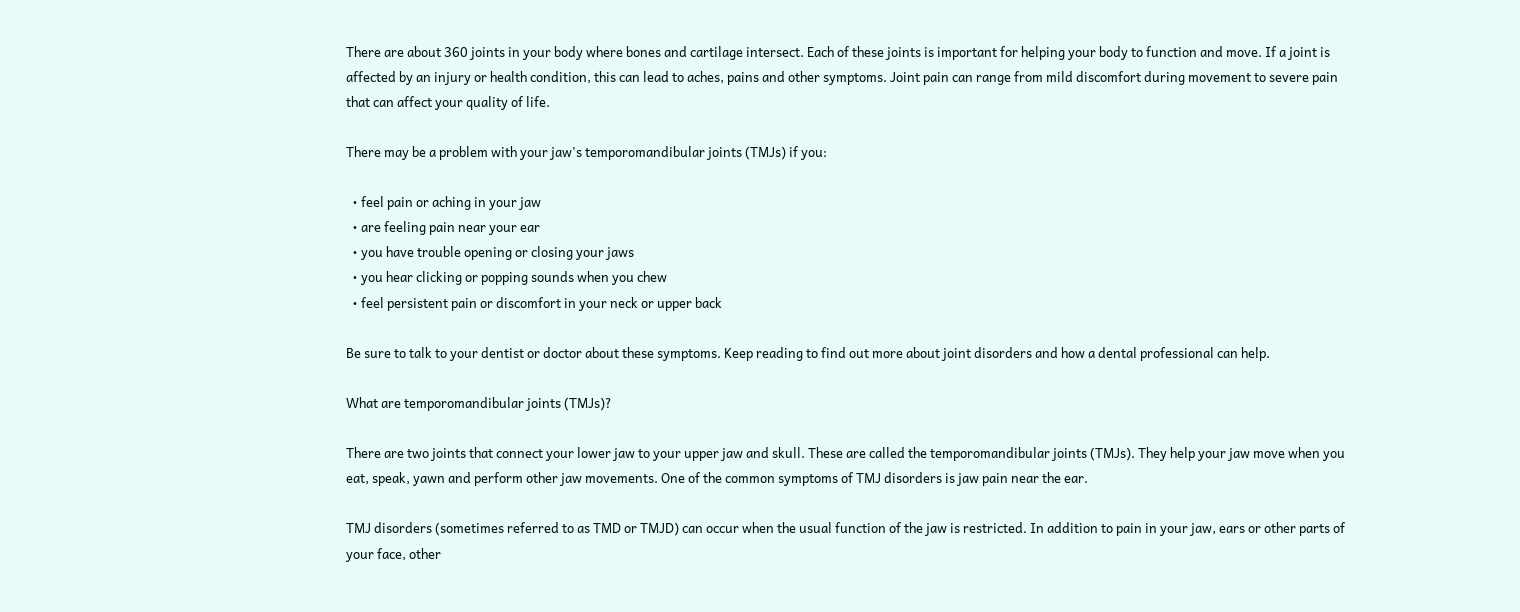There are about 360 joints in your body where bones and cartilage intersect. Each of these joints is important for helping your body to function and move. If a joint is affected by an injury or health condition, this can lead to aches, pains and other symptoms. Joint pain can range from mild discomfort during movement to severe pain that can affect your quality of life.

There may be a problem with your jaw's temporomandibular joints (TMJs) if you:

  • feel pain or aching in your jaw
  • are feeling pain near your ear
  • you have trouble opening or closing your jaws
  • you hear clicking or popping sounds when you chew
  • feel persistent pain or discomfort in your neck or upper back

Be sure to talk to your dentist or doctor about these symptoms. Keep reading to find out more about joint disorders and how a dental professional can help.

What are temporomandibular joints (TMJs)?

There are two joints that connect your lower jaw to your upper jaw and skull. These are called the temporomandibular joints (TMJs). They help your jaw move when you eat, speak, yawn and perform other jaw movements. One of the common symptoms of TMJ disorders is jaw pain near the ear.

TMJ disorders (sometimes referred to as TMD or TMJD) can occur when the usual function of the jaw is restricted. In addition to pain in your jaw, ears or other parts of your face, other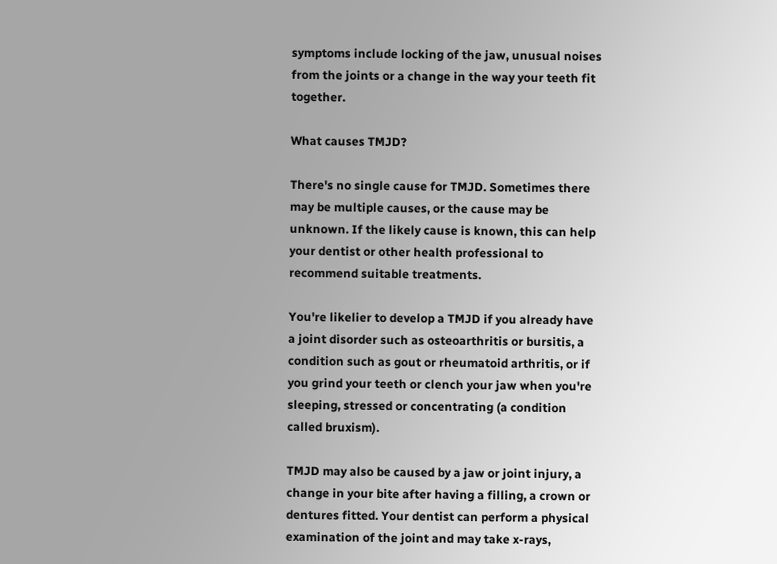symptoms include locking of the jaw, unusual noises from the joints or a change in the way your teeth fit together.

What causes TMJD?

There's no single cause for TMJD. Sometimes there may be multiple causes, or the cause may be unknown. If the likely cause is known, this can help your dentist or other health professional to recommend suitable treatments.

You're likelier to develop a TMJD if you already have a joint disorder such as osteoarthritis or bursitis, a condition such as gout or rheumatoid arthritis, or if you grind your teeth or clench your jaw when you're sleeping, stressed or concentrating (a condition called bruxism).

TMJD may also be caused by a jaw or joint injury, a change in your bite after having a filling, a crown or dentures fitted. Your dentist can perform a physical examination of the joint and may take x-rays,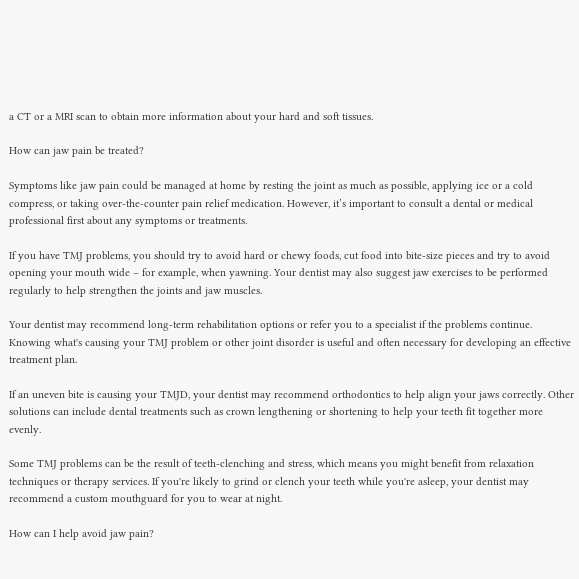a CT or a MRI scan to obtain more information about your hard and soft tissues.

How can jaw pain be treated?

Symptoms like jaw pain could be managed at home by resting the joint as much as possible, applying ice or a cold compress, or taking over-the-counter pain relief medication. However, it’s important to consult a dental or medical professional first about any symptoms or treatments.

If you have TMJ problems, you should try to avoid hard or chewy foods, cut food into bite-size pieces and try to avoid opening your mouth wide – for example, when yawning. Your dentist may also suggest jaw exercises to be performed regularly to help strengthen the joints and jaw muscles.

Your dentist may recommend long-term rehabilitation options or refer you to a specialist if the problems continue. Knowing what's causing your TMJ problem or other joint disorder is useful and often necessary for developing an effective treatment plan.

If an uneven bite is causing your TMJD, your dentist may recommend orthodontics to help align your jaws correctly. Other solutions can include dental treatments such as crown lengthening or shortening to help your teeth fit together more evenly.

Some TMJ problems can be the result of teeth-clenching and stress, which means you might benefit from relaxation techniques or therapy services. If you're likely to grind or clench your teeth while you're asleep, your dentist may recommend a custom mouthguard for you to wear at night.

How can I help avoid jaw pain?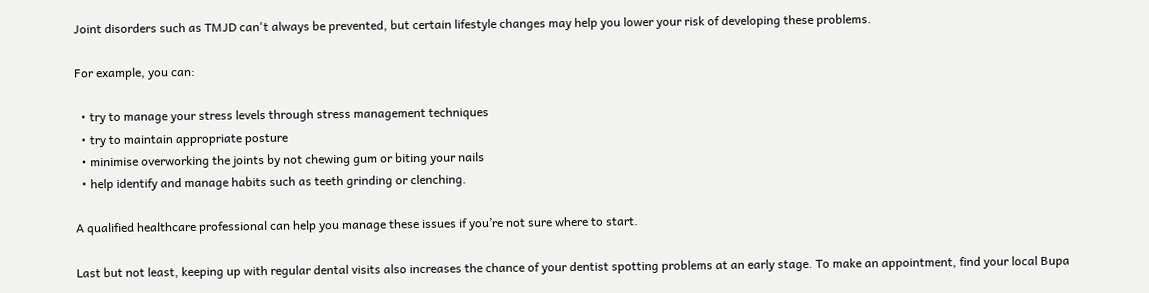Joint disorders such as TMJD can't always be prevented, but certain lifestyle changes may help you lower your risk of developing these problems.

For example, you can:

  • try to manage your stress levels through stress management techniques
  • try to maintain appropriate posture
  • minimise overworking the joints by not chewing gum or biting your nails
  • help identify and manage habits such as teeth grinding or clenching.

A qualified healthcare professional can help you manage these issues if you’re not sure where to start.

Last but not least, keeping up with regular dental visits also increases the chance of your dentist spotting problems at an early stage. To make an appointment, find your local Bupa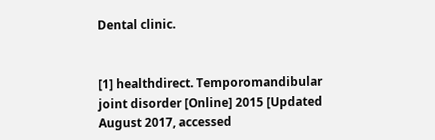Dental clinic.


[1] healthdirect. Temporomandibular joint disorder [Online] 2015 [Updated August 2017, accessed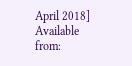April 2018] Available from: